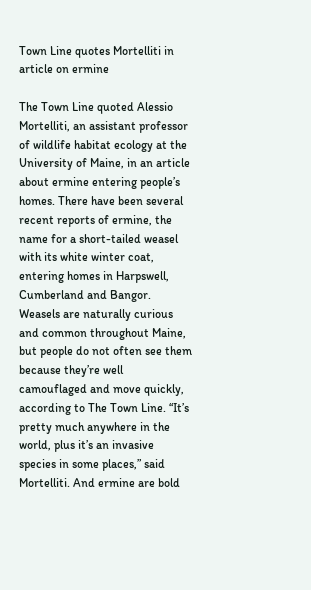Town Line quotes Mortelliti in article on ermine

The Town Line quoted Alessio Mortelliti, an assistant professor of wildlife habitat ecology at the University of Maine, in an article about ermine entering people’s homes. There have been several recent reports of ermine, the name for a short-tailed weasel with its white winter coat, entering homes in Harpswell, Cumberland and Bangor. Weasels are naturally curious and common throughout Maine, but people do not often see them because they’re well camouflaged and move quickly, according to The Town Line. “It’s pretty much anywhere in the world, plus it’s an invasive species in some places,” said Mortelliti. And ermine are bold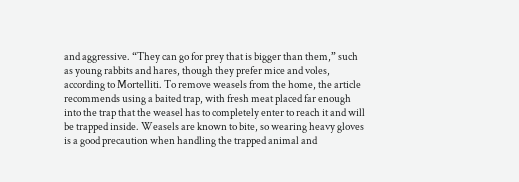and aggressive. “They can go for prey that is bigger than them,” such as young rabbits and hares, though they prefer mice and voles, according to Mortelliti. To remove weasels from the home, the article recommends using a baited trap, with fresh meat placed far enough into the trap that the weasel has to completely enter to reach it and will be trapped inside. Weasels are known to bite, so wearing heavy gloves is a good precaution when handling the trapped animal and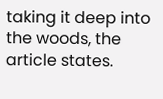taking it deep into the woods, the article states.